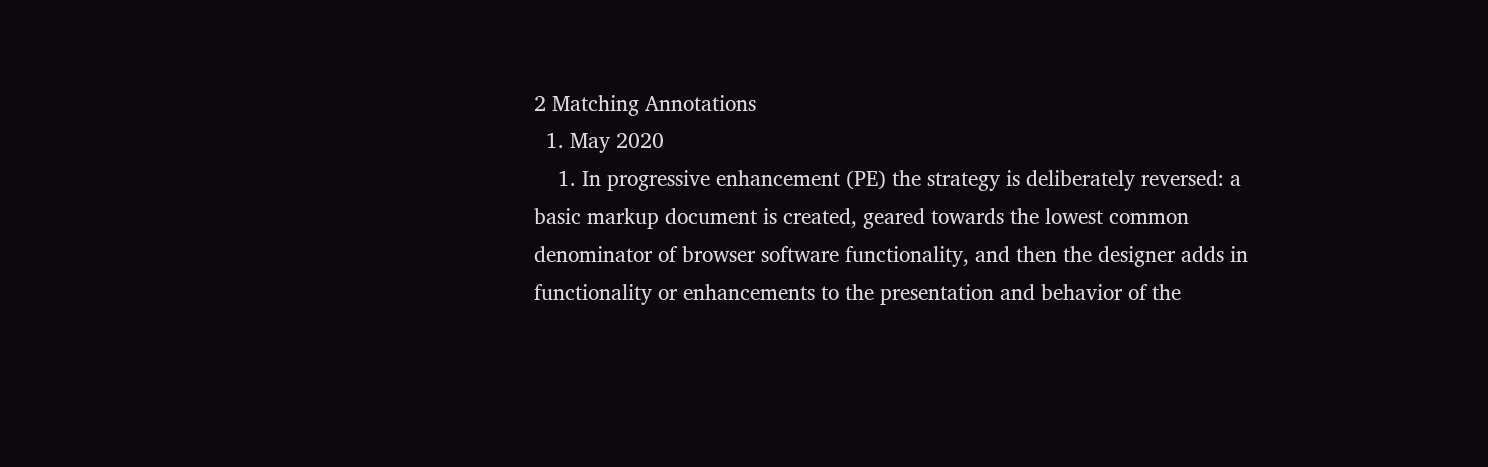2 Matching Annotations
  1. May 2020
    1. In progressive enhancement (PE) the strategy is deliberately reversed: a basic markup document is created, geared towards the lowest common denominator of browser software functionality, and then the designer adds in functionality or enhancements to the presentation and behavior of the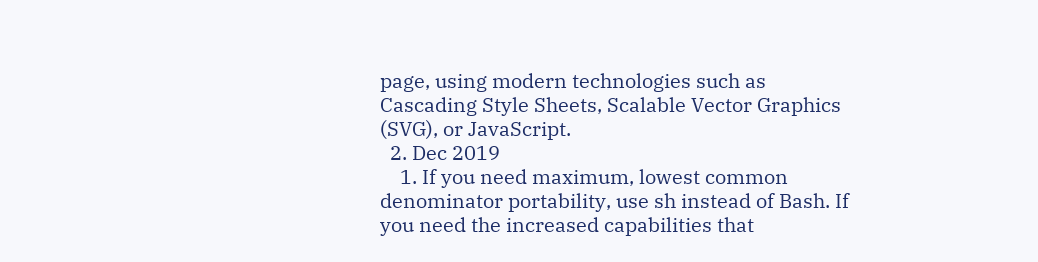page, using modern technologies such as Cascading Style Sheets, Scalable Vector Graphics (SVG), or JavaScript.
  2. Dec 2019
    1. If you need maximum, lowest common denominator portability, use sh instead of Bash. If you need the increased capabilities that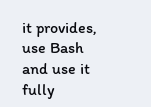it provides, use Bash and use it fully